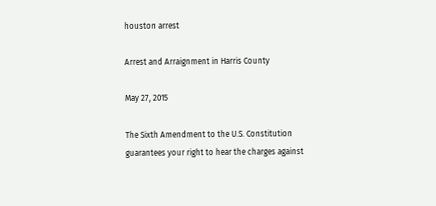houston arrest

Arrest and Arraignment in Harris County

May 27, 2015

The Sixth Amendment to the U.S. Constitution guarantees your right to hear the charges against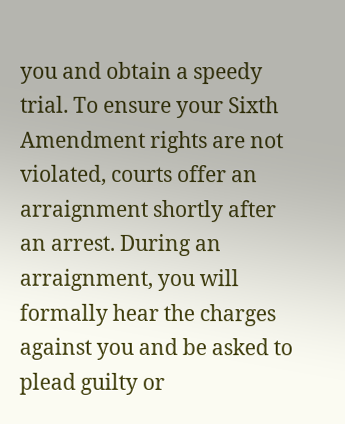you and obtain a speedy trial. To ensure your Sixth Amendment rights are not violated, courts offer an arraignment shortly after an arrest. During an arraignment, you will formally hear the charges against you and be asked to plead guilty or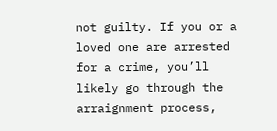not guilty. If you or a loved one are arrested for a crime, you’ll likely go through the arraignment process,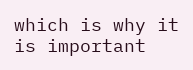which is why it is important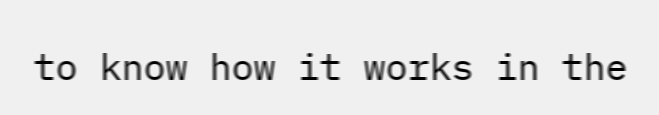to know how it works in the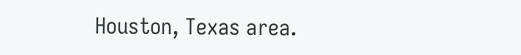Houston, Texas area.